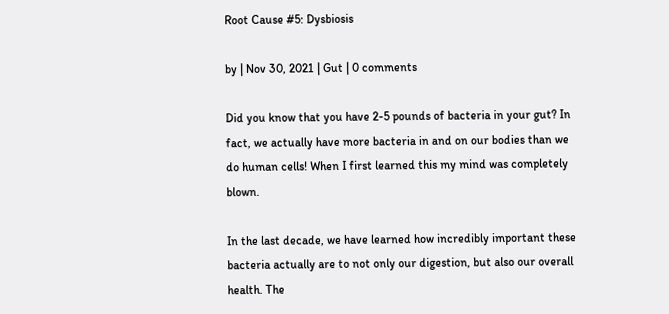Root Cause #5: Dysbiosis

by | Nov 30, 2021 | Gut | 0 comments

Did you know that you have 2-5 pounds of bacteria in your gut? In fact, we actually have more bacteria in and on our bodies than we do human cells! When I first learned this my mind was completely blown.

In the last decade, we have learned how incredibly important these bacteria actually are to not only our digestion, but also our overall health. The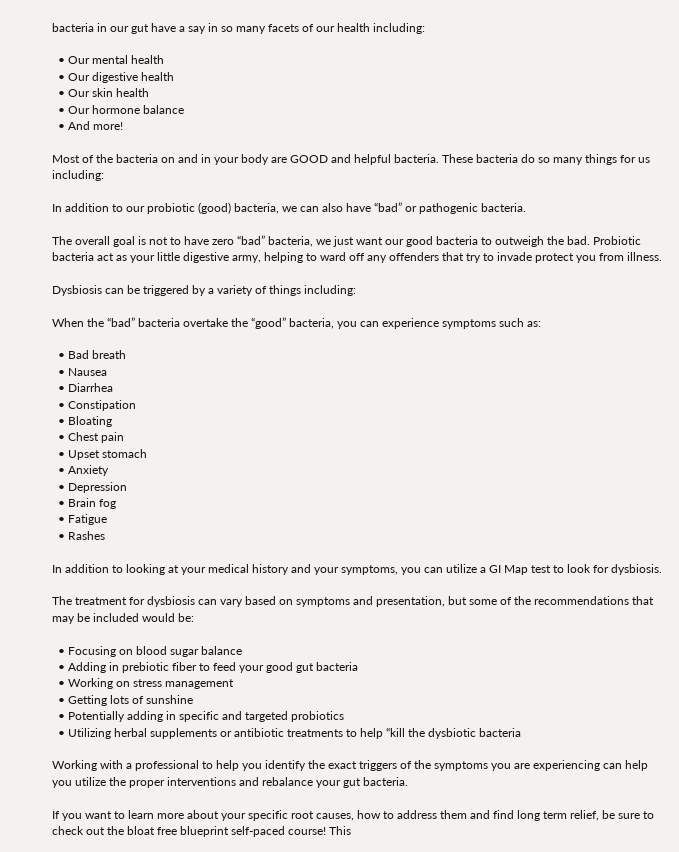bacteria in our gut have a say in so many facets of our health including:

  • Our mental health
  • Our digestive health
  • Our skin health
  • Our hormone balance
  • And more!

Most of the bacteria on and in your body are GOOD and helpful bacteria. These bacteria do so many things for us including:

In addition to our probiotic (good) bacteria, we can also have “bad” or pathogenic bacteria.

The overall goal is not to have zero “bad” bacteria, we just want our good bacteria to outweigh the bad. Probiotic bacteria act as your little digestive army, helping to ward off any offenders that try to invade protect you from illness.

Dysbiosis can be triggered by a variety of things including:

When the “bad” bacteria overtake the “good” bacteria, you can experience symptoms such as:

  • Bad breath
  • Nausea
  • Diarrhea
  • Constipation
  • Bloating
  • Chest pain
  • Upset stomach
  • Anxiety
  • Depression
  • Brain fog
  • Fatigue
  • Rashes

In addition to looking at your medical history and your symptoms, you can utilize a GI Map test to look for dysbiosis.

The treatment for dysbiosis can vary based on symptoms and presentation, but some of the recommendations that may be included would be:

  • Focusing on blood sugar balance
  • Adding in prebiotic fiber to feed your good gut bacteria
  • Working on stress management
  • Getting lots of sunshine
  • Potentially adding in specific and targeted probiotics
  • Utilizing herbal supplements or antibiotic treatments to help “kill the dysbiotic bacteria

Working with a professional to help you identify the exact triggers of the symptoms you are experiencing can help you utilize the proper interventions and rebalance your gut bacteria.

If you want to learn more about your specific root causes, how to address them and find long term relief, be sure to check out the bloat free blueprint self-paced course! This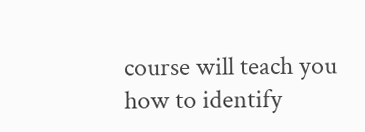course will teach you how to identify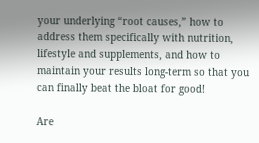your underlying “root causes,” how to address them specifically with nutrition, lifestyle and supplements, and how to maintain your results long-term so that you can finally beat the bloat for good!

Are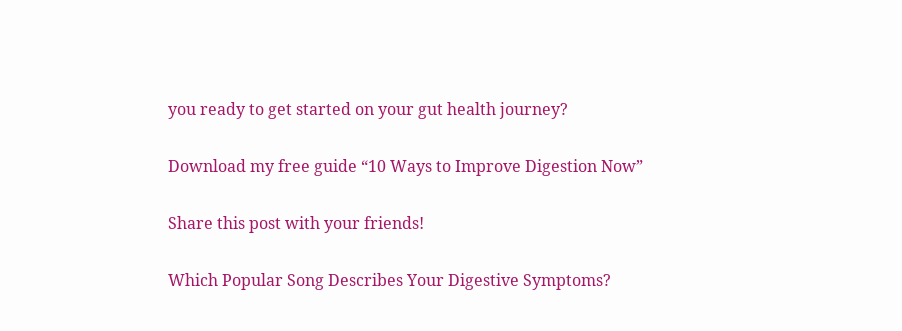you ready to get started on your gut health journey?

Download my free guide “10 Ways to Improve Digestion Now”

Share this post with your friends!

Which Popular Song Describes Your Digestive Symptoms?